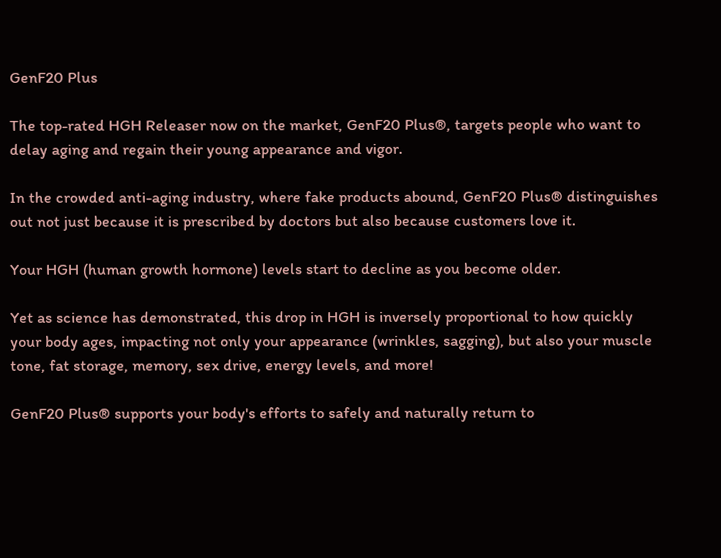GenF20 Plus

The top-rated HGH Releaser now on the market, GenF20 Plus®, targets people who want to delay aging and regain their young appearance and vigor.

In the crowded anti-aging industry, where fake products abound, GenF20 Plus® distinguishes out not just because it is prescribed by doctors but also because customers love it.

Your HGH (human growth hormone) levels start to decline as you become older.

Yet as science has demonstrated, this drop in HGH is inversely proportional to how quickly your body ages, impacting not only your appearance (wrinkles, sagging), but also your muscle tone, fat storage, memory, sex drive, energy levels, and more!

GenF20 Plus® supports your body's efforts to safely and naturally return to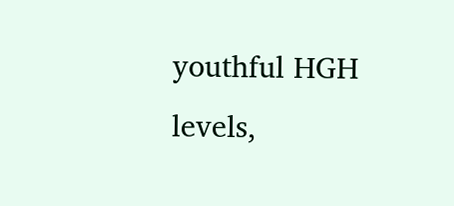youthful HGH levels,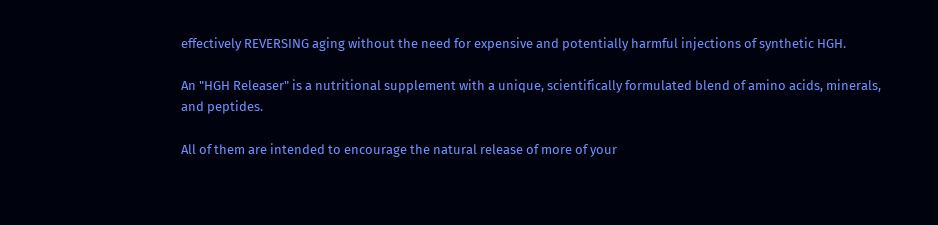effectively REVERSING aging without the need for expensive and potentially harmful injections of synthetic HGH.

An "HGH Releaser" is a nutritional supplement with a unique, scientifically formulated blend of amino acids, minerals, and peptides.

All of them are intended to encourage the natural release of more of your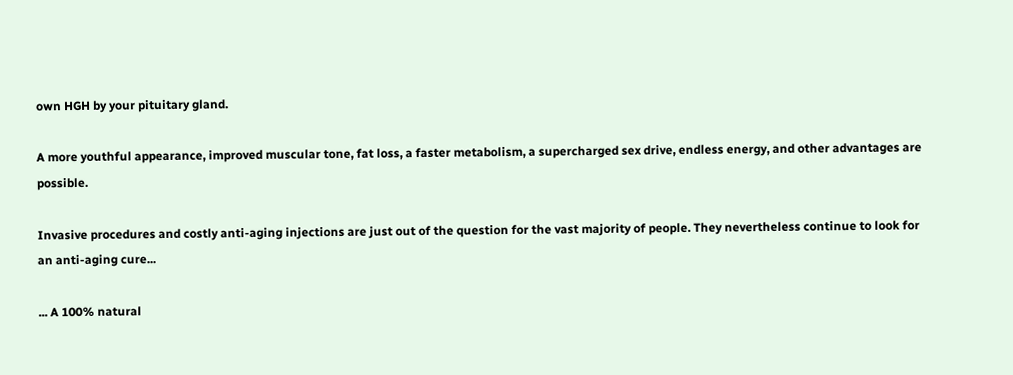own HGH by your pituitary gland.

A more youthful appearance, improved muscular tone, fat loss, a faster metabolism, a supercharged sex drive, endless energy, and other advantages are possible.

Invasive procedures and costly anti-aging injections are just out of the question for the vast majority of people. They nevertheless continue to look for an anti-aging cure...

... A 100% natural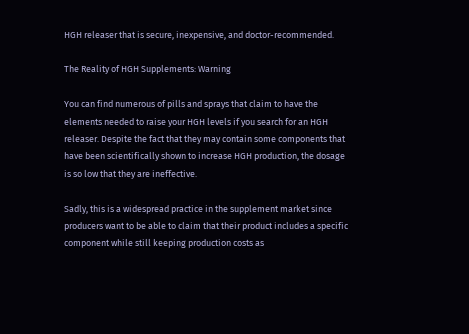HGH releaser that is secure, inexpensive, and doctor-recommended.

The Reality of HGH Supplements: Warning

You can find numerous of pills and sprays that claim to have the elements needed to raise your HGH levels if you search for an HGH releaser. Despite the fact that they may contain some components that have been scientifically shown to increase HGH production, the dosage is so low that they are ineffective.

Sadly, this is a widespread practice in the supplement market since producers want to be able to claim that their product includes a specific component while still keeping production costs as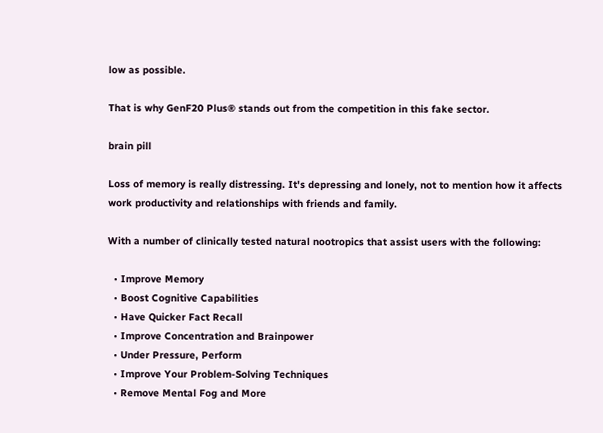low as possible.

That is why GenF20 Plus® stands out from the competition in this fake sector.

brain pill

Loss of memory is really distressing. It's depressing and lonely, not to mention how it affects work productivity and relationships with friends and family.

With a number of clinically tested natural nootropics that assist users with the following:

  • Improve Memory
  • Boost Cognitive Capabilities
  • Have Quicker Fact Recall
  • Improve Concentration and Brainpower
  • Under Pressure, Perform
  • Improve Your Problem-Solving Techniques
  • Remove Mental Fog and More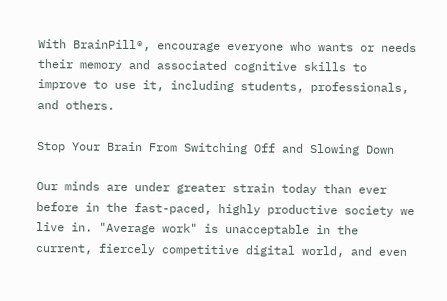With BrainPill®, encourage everyone who wants or needs their memory and associated cognitive skills to improve to use it, including students, professionals, and others.

Stop Your Brain From Switching Off and Slowing Down

Our minds are under greater strain today than ever before in the fast-paced, highly productive society we live in. "Average work" is unacceptable in the current, fiercely competitive digital world, and even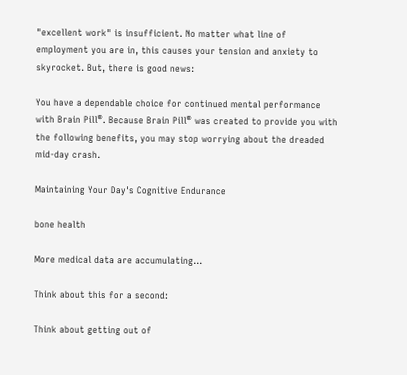"excellent work" is insufficient. No matter what line of employment you are in, this causes your tension and anxiety to skyrocket. But, there is good news:

You have a dependable choice for continued mental performance with Brain Pill®. Because Brain Pill® was created to provide you with the following benefits, you may stop worrying about the dreaded mid-day crash.

Maintaining Your Day's Cognitive Endurance

bone health

More medical data are accumulating...

Think about this for a second:

Think about getting out of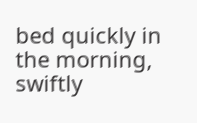bed quickly in the morning, swiftly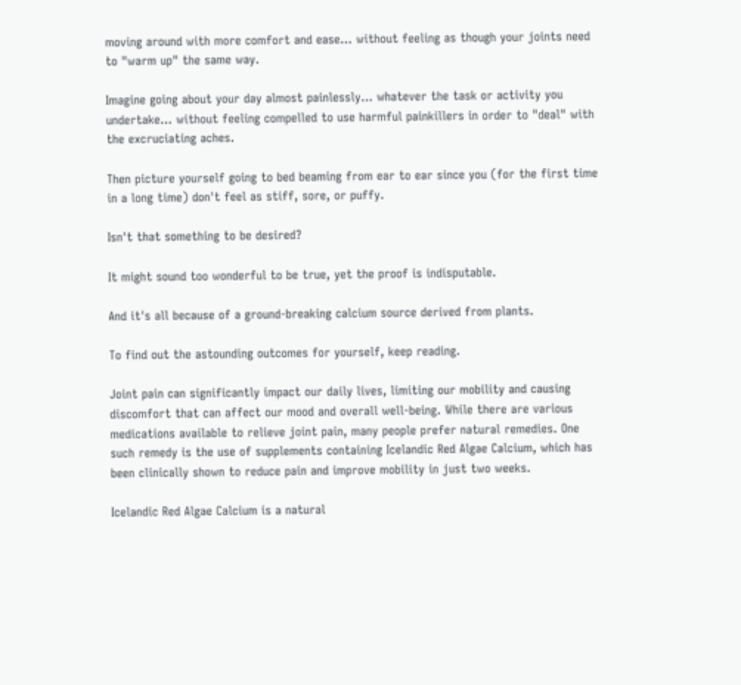moving around with more comfort and ease... without feeling as though your joints need to "warm up" the same way.

Imagine going about your day almost painlessly... whatever the task or activity you undertake... without feeling compelled to use harmful painkillers in order to "deal" with the excruciating aches.

Then picture yourself going to bed beaming from ear to ear since you (for the first time in a long time) don't feel as stiff, sore, or puffy.

Isn't that something to be desired?

It might sound too wonderful to be true, yet the proof is indisputable.

And it's all because of a ground-breaking calcium source derived from plants.

To find out the astounding outcomes for yourself, keep reading.

Joint pain can significantly impact our daily lives, limiting our mobility and causing discomfort that can affect our mood and overall well-being. While there are various medications available to relieve joint pain, many people prefer natural remedies. One such remedy is the use of supplements containing Icelandic Red Algae Calcium, which has been clinically shown to reduce pain and improve mobility in just two weeks.

Icelandic Red Algae Calcium is a natural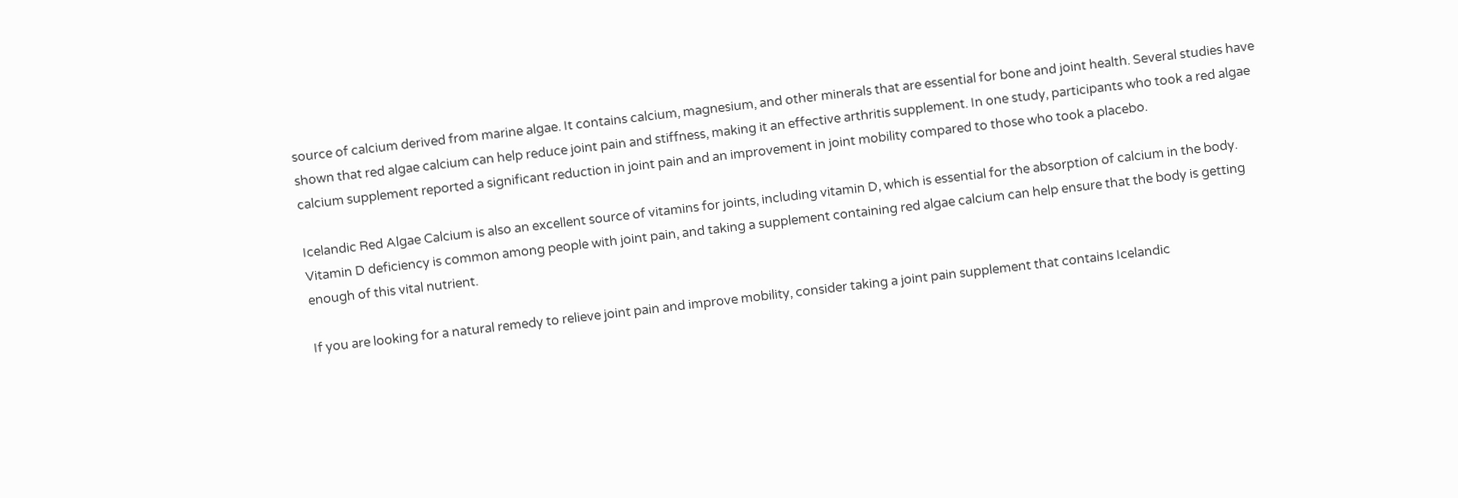source of calcium derived from marine algae. It contains calcium, magnesium, and other minerals that are essential for bone and joint health. Several studies have shown that red algae calcium can help reduce joint pain and stiffness, making it an effective arthritis supplement. In one study, participants who took a red algae calcium supplement reported a significant reduction in joint pain and an improvement in joint mobility compared to those who took a placebo.

Icelandic Red Algae Calcium is also an excellent source of vitamins for joints, including vitamin D, which is essential for the absorption of calcium in the body. Vitamin D deficiency is common among people with joint pain, and taking a supplement containing red algae calcium can help ensure that the body is getting enough of this vital nutrient.

If you are looking for a natural remedy to relieve joint pain and improve mobility, consider taking a joint pain supplement that contains Icelandic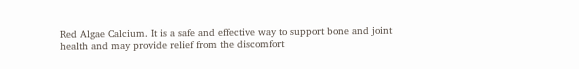Red Algae Calcium. It is a safe and effective way to support bone and joint health and may provide relief from the discomfort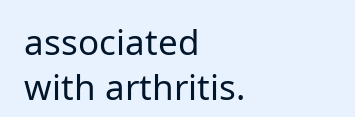associated with arthritis.